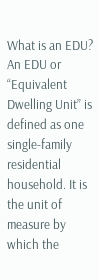What is an EDU?
An EDU or “Equivalent Dwelling Unit” is defined as one single-family residential household. It is the unit of measure by which the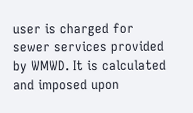user is charged for sewer services provided by WMWD. It is calculated and imposed upon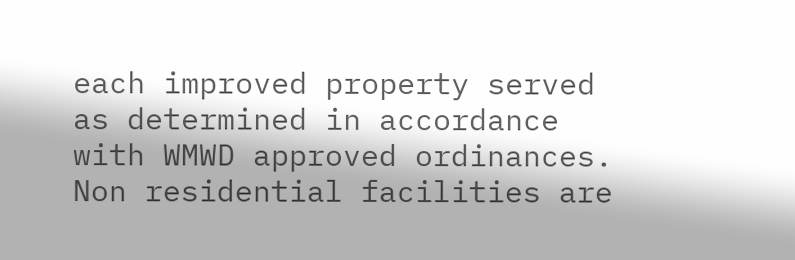each improved property served as determined in accordance with WMWD approved ordinances. Non residential facilities are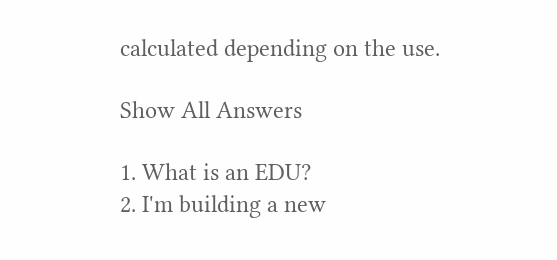calculated depending on the use.

Show All Answers

1. What is an EDU?
2. I'm building a new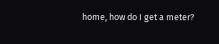home, how do I get a meter?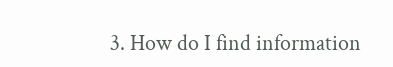3. How do I find information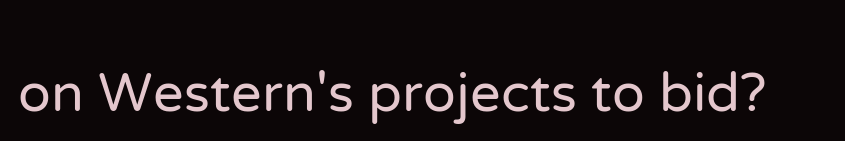on Western's projects to bid?